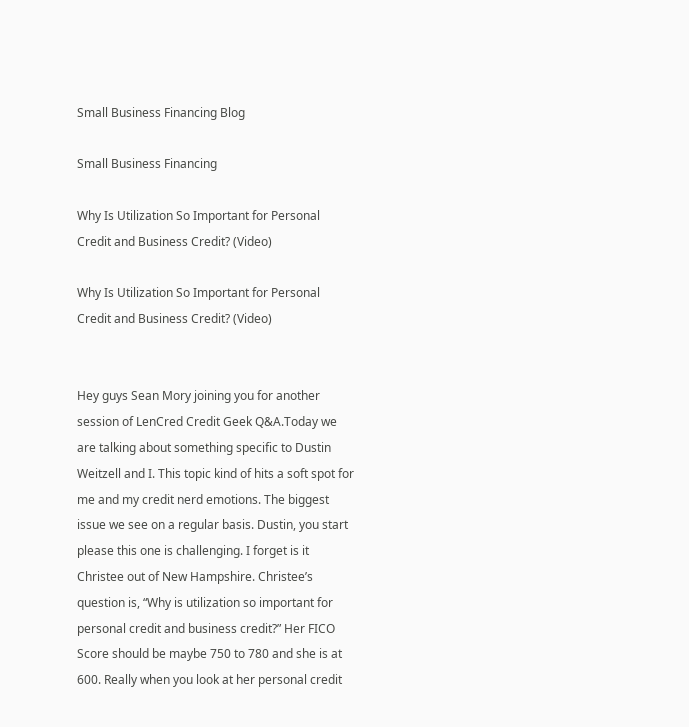Small Business Financing Blog

Small Business Financing

Why Is Utilization So Important for Personal Credit and Business Credit? (Video)

Why Is Utilization So Important for Personal Credit and Business Credit? (Video)


Hey guys Sean Mory joining you for another session of LenCred Credit Geek Q&A.Today we are talking about something specific to Dustin Weitzell and I. This topic kind of hits a soft spot for me and my credit nerd emotions. The biggest issue we see on a regular basis. Dustin, you start please this one is challenging. I forget is it Christee out of New Hampshire. Christee’s question is, “Why is utilization so important for personal credit and business credit?” Her FICO Score should be maybe 750 to 780 and she is at 600. Really when you look at her personal credit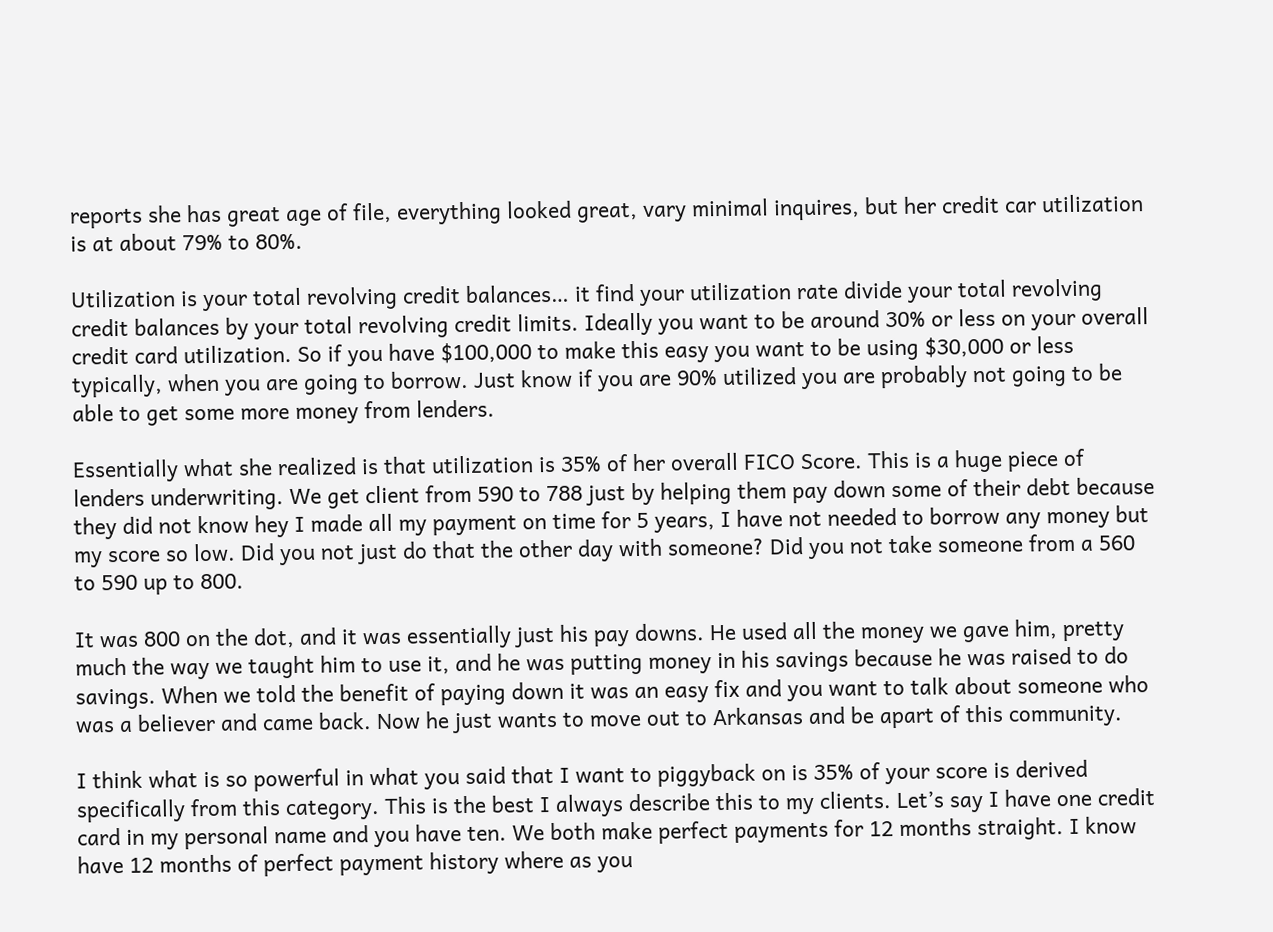reports she has great age of file, everything looked great, vary minimal inquires, but her credit car utilization is at about 79% to 80%.

Utilization is your total revolving credit balances… it find your utilization rate divide your total revolving credit balances by your total revolving credit limits. Ideally you want to be around 30% or less on your overall credit card utilization. So if you have $100,000 to make this easy you want to be using $30,000 or less typically, when you are going to borrow. Just know if you are 90% utilized you are probably not going to be able to get some more money from lenders.

Essentially what she realized is that utilization is 35% of her overall FICO Score. This is a huge piece of lenders underwriting. We get client from 590 to 788 just by helping them pay down some of their debt because they did not know hey I made all my payment on time for 5 years, I have not needed to borrow any money but my score so low. Did you not just do that the other day with someone? Did you not take someone from a 560 to 590 up to 800.

It was 800 on the dot, and it was essentially just his pay downs. He used all the money we gave him, pretty much the way we taught him to use it, and he was putting money in his savings because he was raised to do savings. When we told the benefit of paying down it was an easy fix and you want to talk about someone who was a believer and came back. Now he just wants to move out to Arkansas and be apart of this community.

I think what is so powerful in what you said that I want to piggyback on is 35% of your score is derived specifically from this category. This is the best I always describe this to my clients. Let’s say I have one credit card in my personal name and you have ten. We both make perfect payments for 12 months straight. I know have 12 months of perfect payment history where as you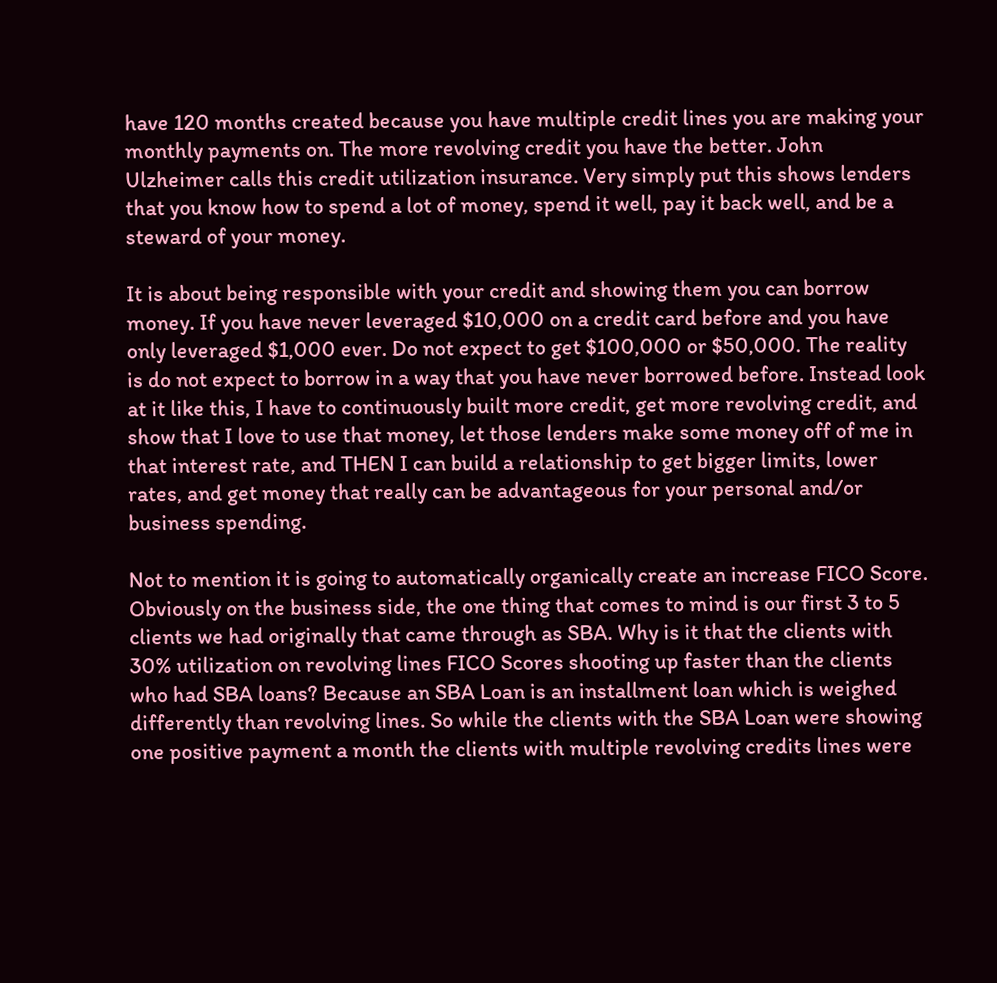have 120 months created because you have multiple credit lines you are making your monthly payments on. The more revolving credit you have the better. John Ulzheimer calls this credit utilization insurance. Very simply put this shows lenders that you know how to spend a lot of money, spend it well, pay it back well, and be a steward of your money.

It is about being responsible with your credit and showing them you can borrow money. If you have never leveraged $10,000 on a credit card before and you have only leveraged $1,000 ever. Do not expect to get $100,000 or $50,000. The reality is do not expect to borrow in a way that you have never borrowed before. Instead look at it like this, I have to continuously built more credit, get more revolving credit, and show that I love to use that money, let those lenders make some money off of me in that interest rate, and THEN I can build a relationship to get bigger limits, lower rates, and get money that really can be advantageous for your personal and/or business spending.

Not to mention it is going to automatically organically create an increase FICO Score. Obviously on the business side, the one thing that comes to mind is our first 3 to 5 clients we had originally that came through as SBA. Why is it that the clients with 30% utilization on revolving lines FICO Scores shooting up faster than the clients who had SBA loans? Because an SBA Loan is an installment loan which is weighed differently than revolving lines. So while the clients with the SBA Loan were showing one positive payment a month the clients with multiple revolving credits lines were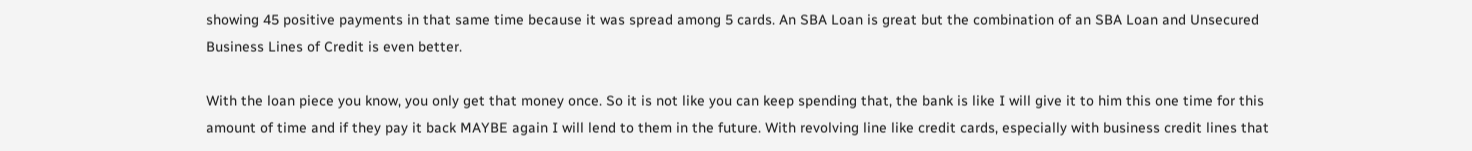showing 45 positive payments in that same time because it was spread among 5 cards. An SBA Loan is great but the combination of an SBA Loan and Unsecured Business Lines of Credit is even better.

With the loan piece you know, you only get that money once. So it is not like you can keep spending that, the bank is like I will give it to him this one time for this amount of time and if they pay it back MAYBE again I will lend to them in the future. With revolving line like credit cards, especially with business credit lines that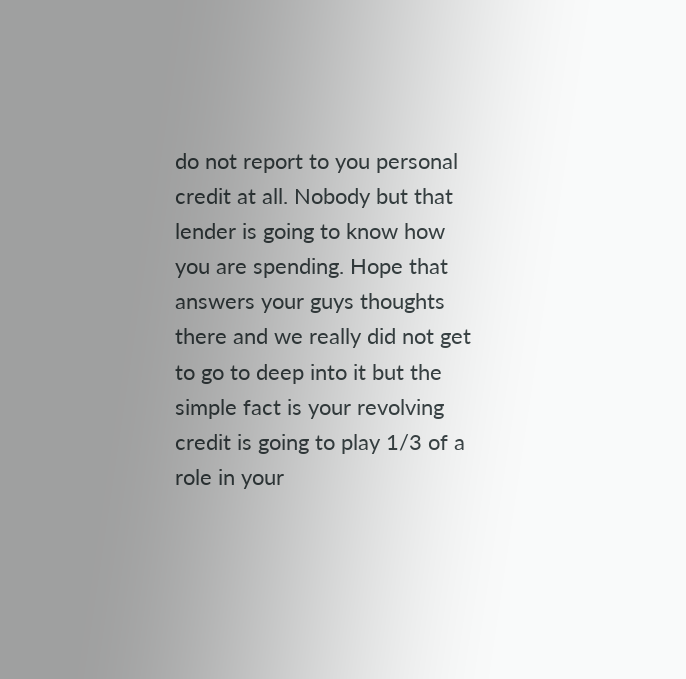do not report to you personal credit at all. Nobody but that lender is going to know how you are spending. Hope that answers your guys thoughts there and we really did not get to go to deep into it but the simple fact is your revolving credit is going to play 1/3 of a role in your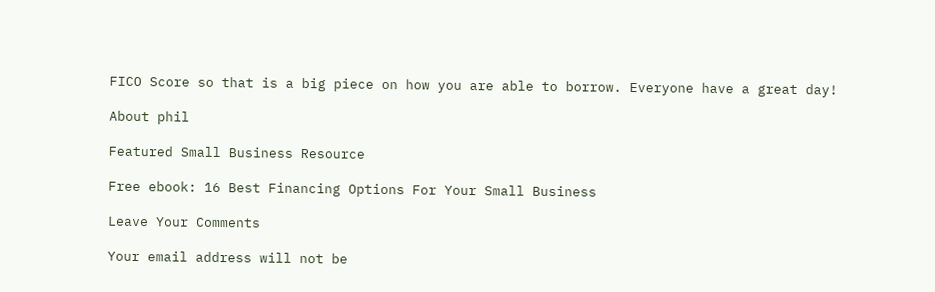FICO Score so that is a big piece on how you are able to borrow. Everyone have a great day!

About phil

Featured Small Business Resource

Free ebook: 16 Best Financing Options For Your Small Business

Leave Your Comments

Your email address will not be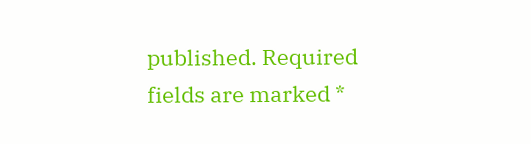published. Required fields are marked *